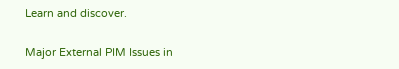Learn and discover.

Major External PIM Issues in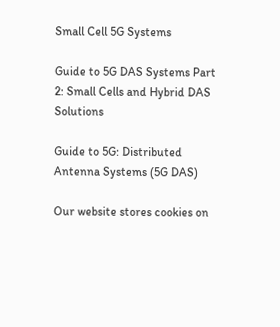Small Cell 5G Systems

Guide to 5G DAS Systems Part 2: Small Cells and Hybrid DAS Solutions

Guide to 5G: Distributed Antenna Systems (5G DAS)

Our website stores cookies on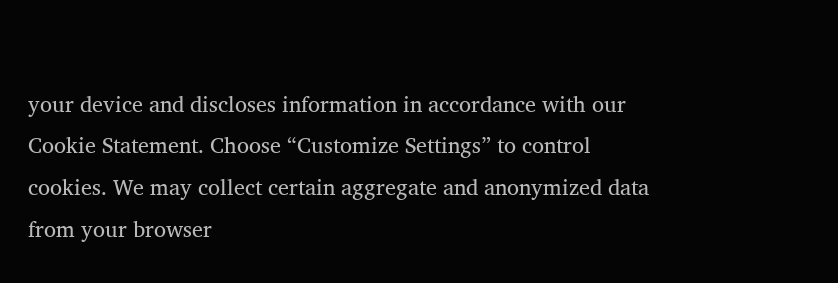your device and discloses information in accordance with our Cookie Statement. Choose “Customize Settings” to control cookies. We may collect certain aggregate and anonymized data from your browser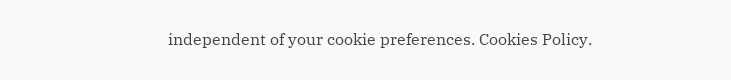independent of your cookie preferences. Cookies Policy.